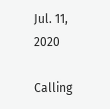Jul. 11, 2020

Calling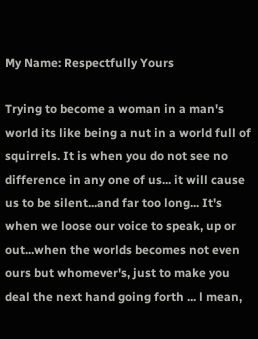My Name: Respectfully Yours

Trying to become a woman in a man's world its like being a nut in a world full of squirrels. It is when you do not see no difference in any one of us... it will cause us to be silent...and far too long... It's when we loose our voice to speak, up or out...when the worlds becomes not even ours but whomever's, just to make you deal the next hand going forth ... l mean,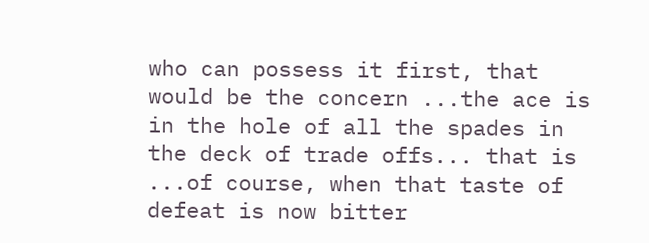who can possess it first, that would be the concern ...the ace is in the hole of all the spades in the deck of trade offs... that is ...of course, when that taste of defeat is now bitter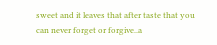sweet and it leaves that after taste that you can never forget or forgive..a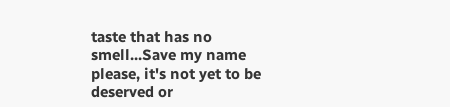taste that has no smell...Save my name please, it's not yet to be deserved or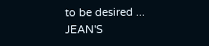to be desired ... JEAN'S